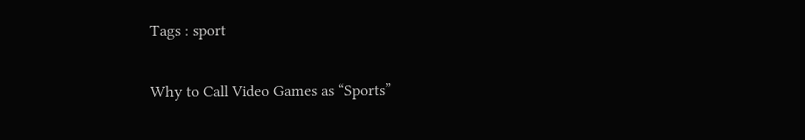Tags : sport

Why to Call Video Games as “Sports”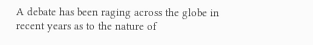A debate has been raging across the globe in recent years as to the nature of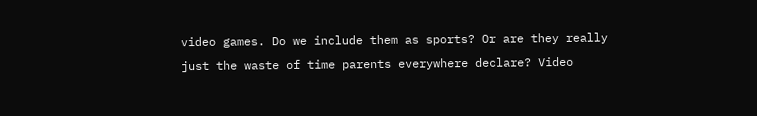video games. Do we include them as sports? Or are they really just the waste of time parents everywhere declare? Video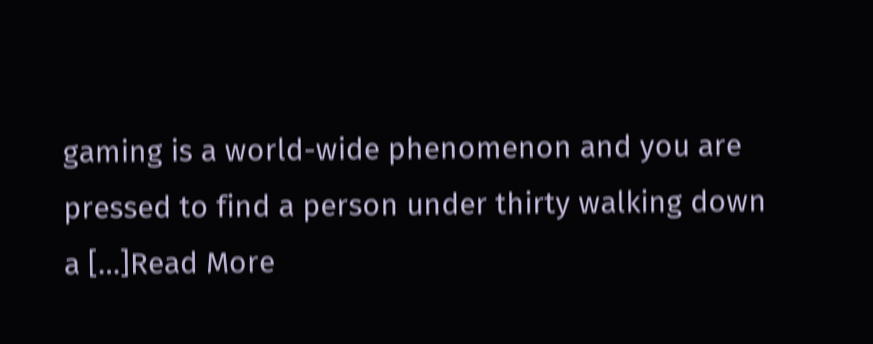gaming is a world-wide phenomenon and you are pressed to find a person under thirty walking down a […]Read More